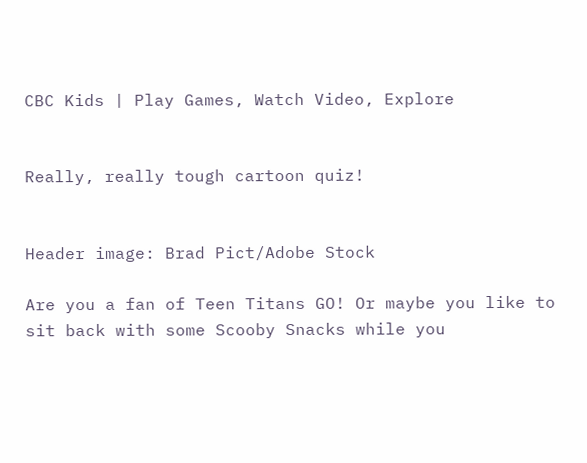CBC Kids | Play Games, Watch Video, Explore


Really, really tough cartoon quiz!


Header image: Brad Pict/Adobe Stock

Are you a fan of Teen Titans GO! Or maybe you like to sit back with some Scooby Snacks while you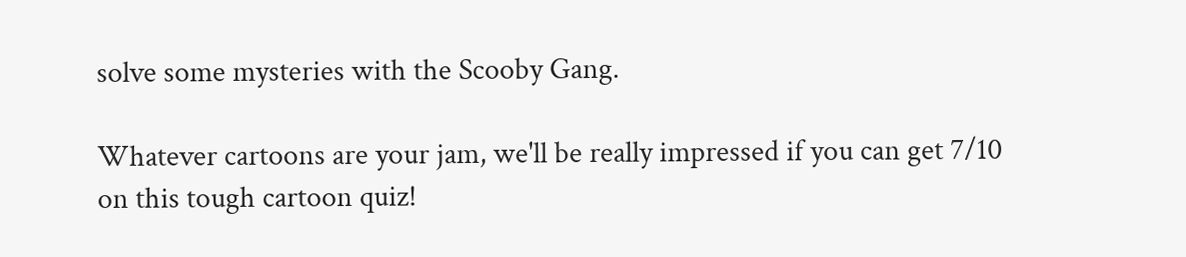solve some mysteries with the Scooby Gang.

Whatever cartoons are your jam, we'll be really impressed if you can get 7/10 on this tough cartoon quiz!